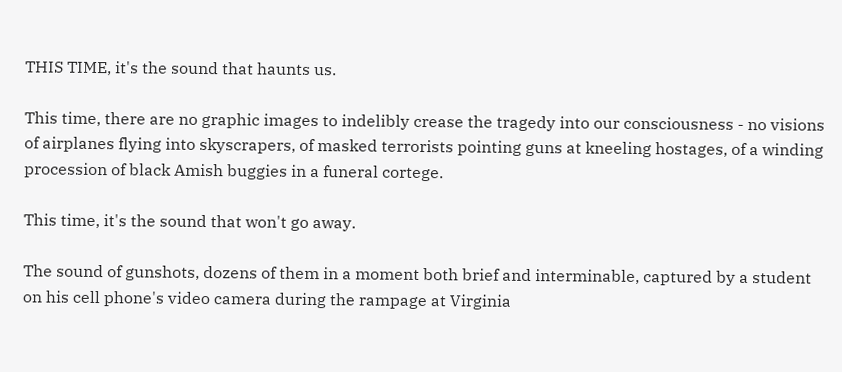THIS TIME, it's the sound that haunts us.

This time, there are no graphic images to indelibly crease the tragedy into our consciousness - no visions of airplanes flying into skyscrapers, of masked terrorists pointing guns at kneeling hostages, of a winding procession of black Amish buggies in a funeral cortege.

This time, it's the sound that won't go away.

The sound of gunshots, dozens of them in a moment both brief and interminable, captured by a student on his cell phone's video camera during the rampage at Virginia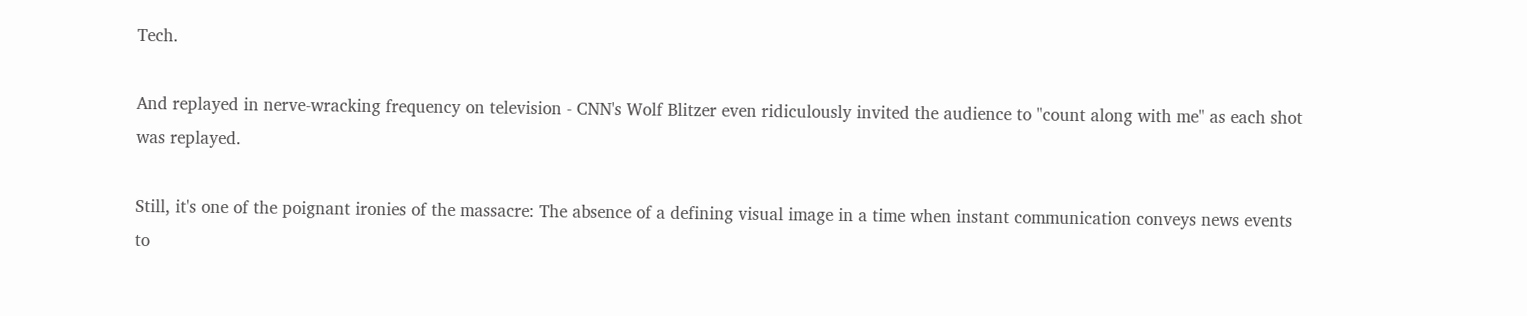Tech.

And replayed in nerve-wracking frequency on television - CNN's Wolf Blitzer even ridiculously invited the audience to "count along with me" as each shot was replayed.

Still, it's one of the poignant ironies of the massacre: The absence of a defining visual image in a time when instant communication conveys news events to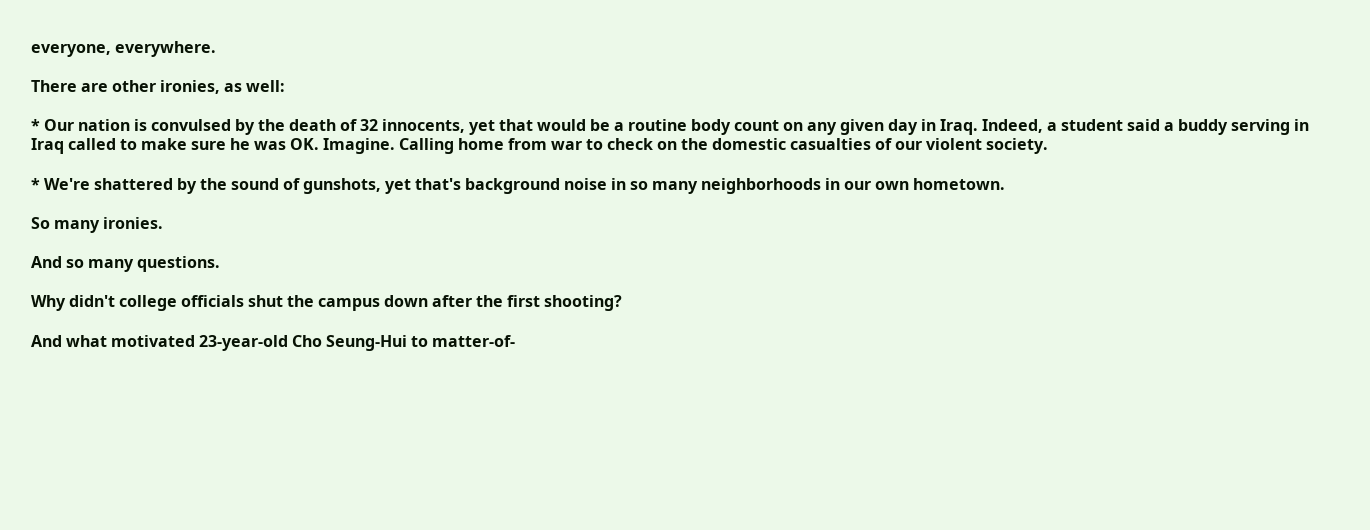everyone, everywhere.

There are other ironies, as well:

* Our nation is convulsed by the death of 32 innocents, yet that would be a routine body count on any given day in Iraq. Indeed, a student said a buddy serving in Iraq called to make sure he was OK. Imagine. Calling home from war to check on the domestic casualties of our violent society.

* We're shattered by the sound of gunshots, yet that's background noise in so many neighborhoods in our own hometown.

So many ironies.

And so many questions.

Why didn't college officials shut the campus down after the first shooting?

And what motivated 23-year-old Cho Seung-Hui to matter-of-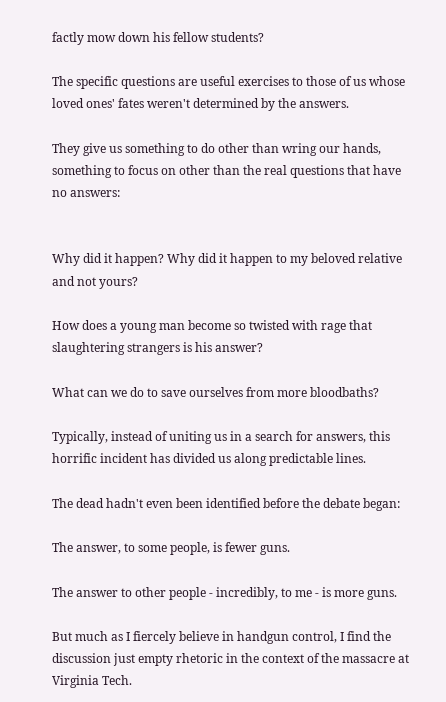factly mow down his fellow students?

The specific questions are useful exercises to those of us whose loved ones' fates weren't determined by the answers.

They give us something to do other than wring our hands, something to focus on other than the real questions that have no answers:


Why did it happen? Why did it happen to my beloved relative and not yours?

How does a young man become so twisted with rage that slaughtering strangers is his answer?

What can we do to save ourselves from more bloodbaths?

Typically, instead of uniting us in a search for answers, this horrific incident has divided us along predictable lines.

The dead hadn't even been identified before the debate began:

The answer, to some people, is fewer guns.

The answer to other people - incredibly, to me - is more guns.

But much as I fiercely believe in handgun control, I find the discussion just empty rhetoric in the context of the massacre at Virginia Tech.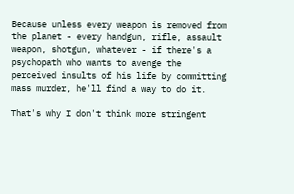Because unless every weapon is removed from the planet - every handgun, rifle, assault weapon, shotgun, whatever - if there's a psychopath who wants to avenge the perceived insults of his life by committing mass murder, he'll find a way to do it.

That's why I don't think more stringent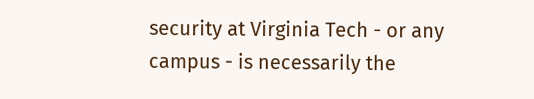security at Virginia Tech - or any campus - is necessarily the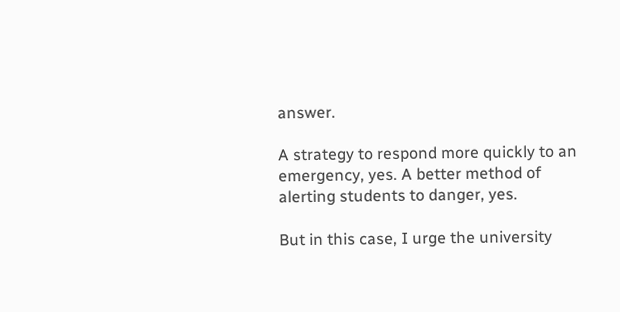answer.

A strategy to respond more quickly to an emergency, yes. A better method of alerting students to danger, yes.

But in this case, I urge the university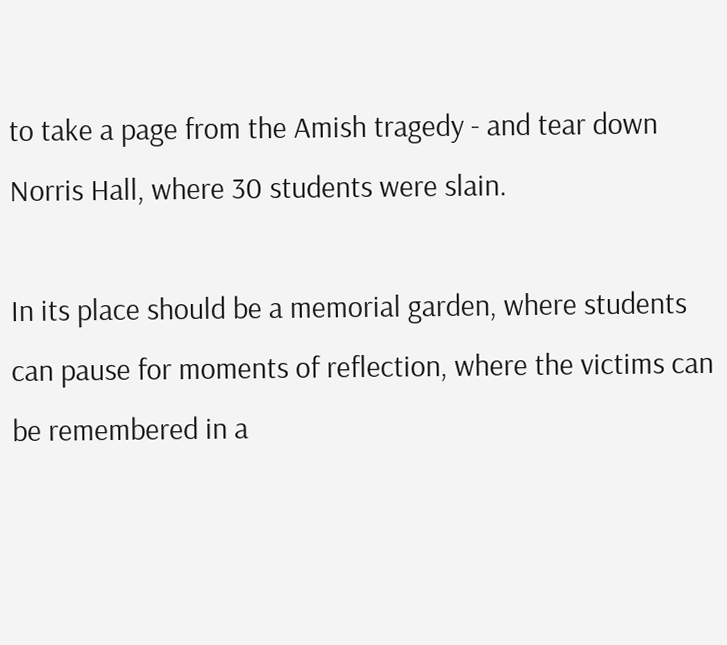to take a page from the Amish tragedy - and tear down Norris Hall, where 30 students were slain.

In its place should be a memorial garden, where students can pause for moments of reflection, where the victims can be remembered in a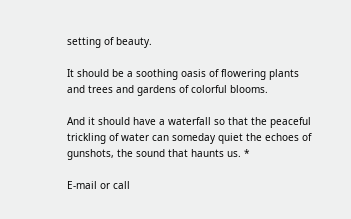setting of beauty.

It should be a soothing oasis of flowering plants and trees and gardens of colorful blooms.

And it should have a waterfall so that the peaceful trickling of water can someday quiet the echoes of gunshots, the sound that haunts us. *

E-mail or call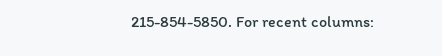215-854-5850. For recent columns: